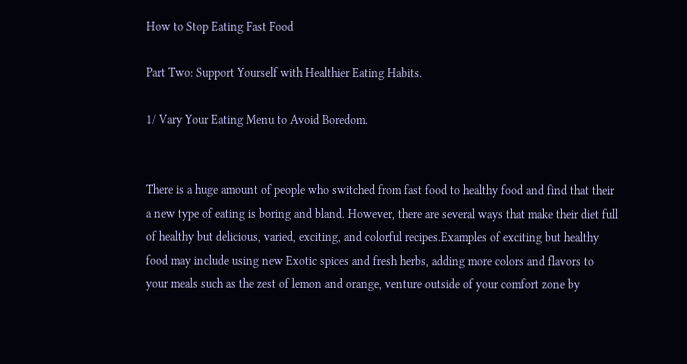How to Stop Eating Fast Food

Part Two: Support Yourself with Healthier Eating Habits.

1/ Vary Your Eating Menu to Avoid Boredom.


There is a huge amount of people who switched from fast food to healthy food and find that their
a new type of eating is boring and bland. However, there are several ways that make their diet full
of healthy but delicious, varied, exciting, and colorful recipes.Examples of exciting but healthy
food may include using new Exotic spices and fresh herbs, adding more colors and flavors to
your meals such as the zest of lemon and orange, venture outside of your comfort zone by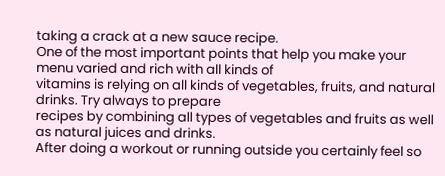taking a crack at a new sauce recipe.
One of the most important points that help you make your menu varied and rich with all kinds of
vitamins is relying on all kinds of vegetables, fruits, and natural drinks. Try always to prepare
recipes by combining all types of vegetables and fruits as well as natural juices and drinks.
After doing a workout or running outside you certainly feel so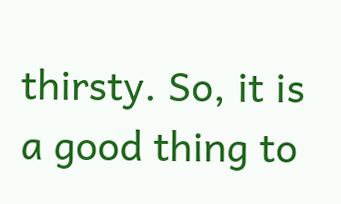thirsty. So, it is a good thing to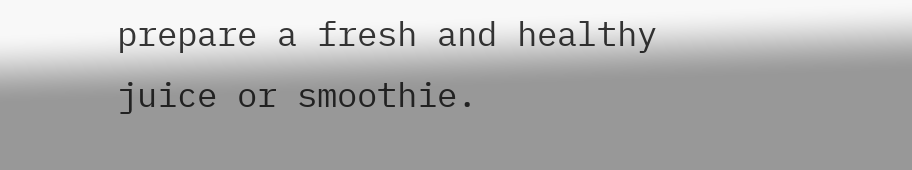prepare a fresh and healthy juice or smoothie.